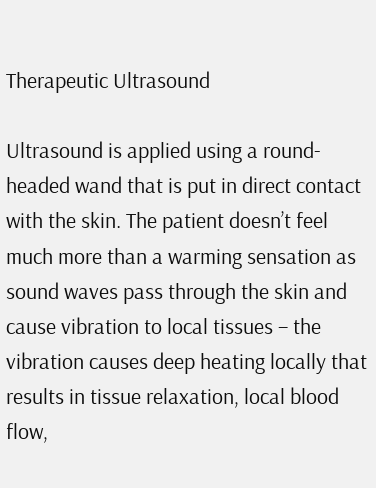Therapeutic Ultrasound

Ultrasound is applied using a round-headed wand that is put in direct contact with the skin. The patient doesn’t feel much more than a warming sensation as sound waves pass through the skin and cause vibration to local tissues – the vibration causes deep heating locally that results in tissue relaxation, local blood flow,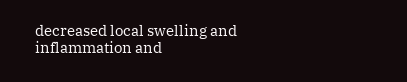decreased local swelling and inflammation and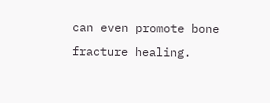can even promote bone fracture healing.